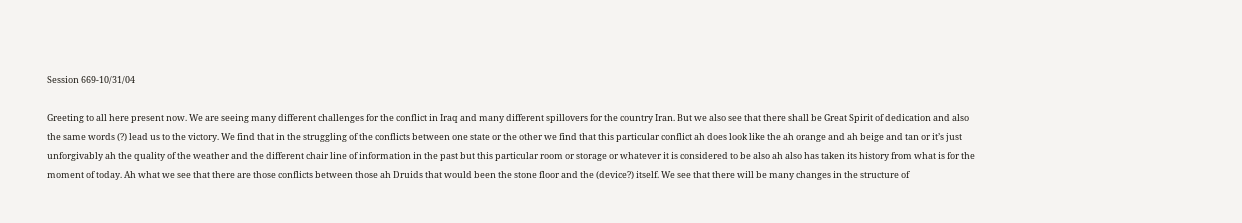Session 669-10/31/04

Greeting to all here present now. We are seeing many different challenges for the conflict in Iraq and many different spillovers for the country Iran. But we also see that there shall be Great Spirit of dedication and also the same words (?) lead us to the victory. We find that in the struggling of the conflicts between one state or the other we find that this particular conflict ah does look like the ah orange and ah beige and tan or it’s just unforgivably ah the quality of the weather and the different chair line of information in the past but this particular room or storage or whatever it is considered to be also ah also has taken its history from what is for the moment of today. Ah what we see that there are those conflicts between those ah Druids that would been the stone floor and the (device?) itself. We see that there will be many changes in the structure of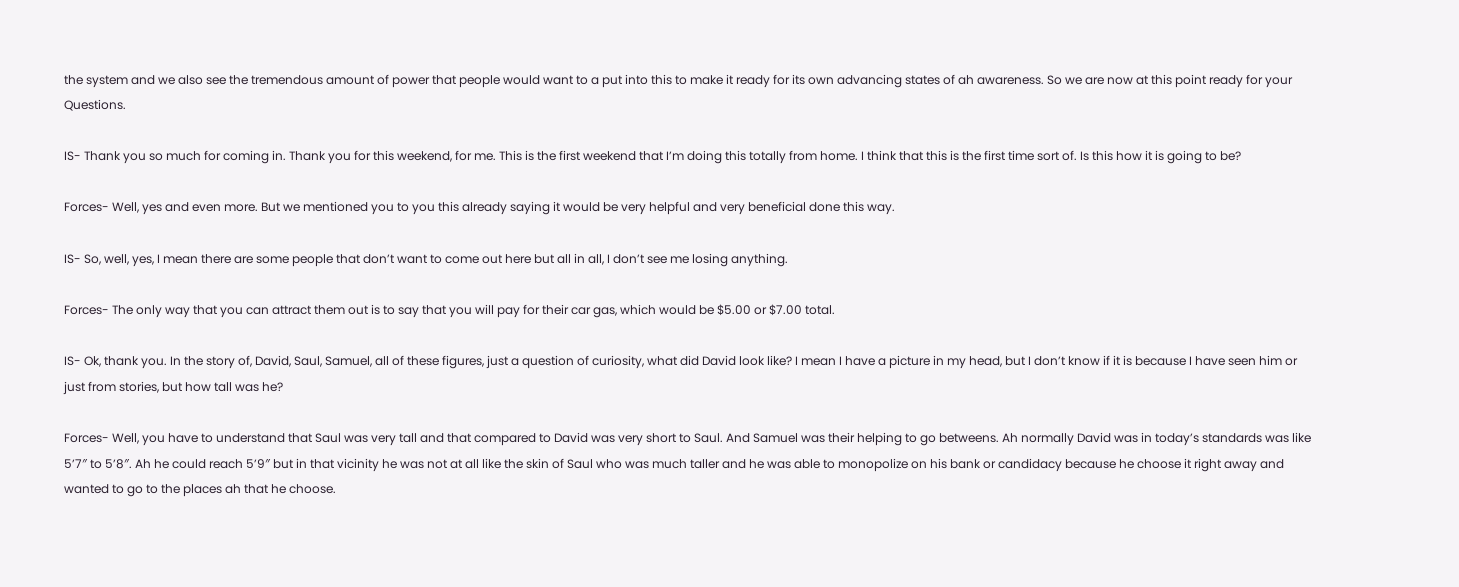the system and we also see the tremendous amount of power that people would want to a put into this to make it ready for its own advancing states of ah awareness. So we are now at this point ready for your Questions.

IS- Thank you so much for coming in. Thank you for this weekend, for me. This is the first weekend that I’m doing this totally from home. I think that this is the first time sort of. Is this how it is going to be?

Forces- Well, yes and even more. But we mentioned you to you this already saying it would be very helpful and very beneficial done this way.

IS- So, well, yes, I mean there are some people that don’t want to come out here but all in all, I don’t see me losing anything.

Forces- The only way that you can attract them out is to say that you will pay for their car gas, which would be $5.00 or $7.00 total.

IS- Ok, thank you. In the story of, David, Saul, Samuel, all of these figures, just a question of curiosity, what did David look like? I mean I have a picture in my head, but I don’t know if it is because I have seen him or just from stories, but how tall was he?

Forces- Well, you have to understand that Saul was very tall and that compared to David was very short to Saul. And Samuel was their helping to go betweens. Ah normally David was in today’s standards was like 5’7″ to 5’8″. Ah he could reach 5’9″ but in that vicinity he was not at all like the skin of Saul who was much taller and he was able to monopolize on his bank or candidacy because he choose it right away and wanted to go to the places ah that he choose.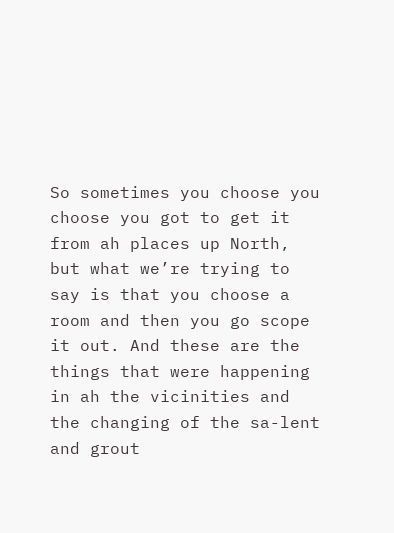So sometimes you choose you choose you got to get it from ah places up North, but what we’re trying to say is that you choose a room and then you go scope it out. And these are the things that were happening in ah the vicinities and the changing of the sa-lent and grout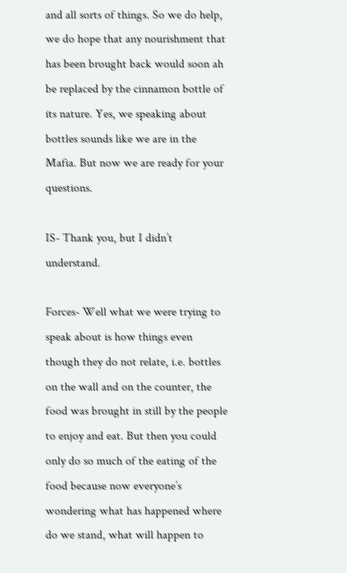and all sorts of things. So we do help, we do hope that any nourishment that has been brought back would soon ah be replaced by the cinnamon bottle of its nature. Yes, we speaking about bottles sounds like we are in the Mafia. But now we are ready for your questions.

IS- Thank you, but I didn’t understand.

Forces- Well what we were trying to speak about is how things even though they do not relate, i.e. bottles on the wall and on the counter, the food was brought in still by the people to enjoy and eat. But then you could only do so much of the eating of the food because now everyone’s wondering what has happened where do we stand, what will happen to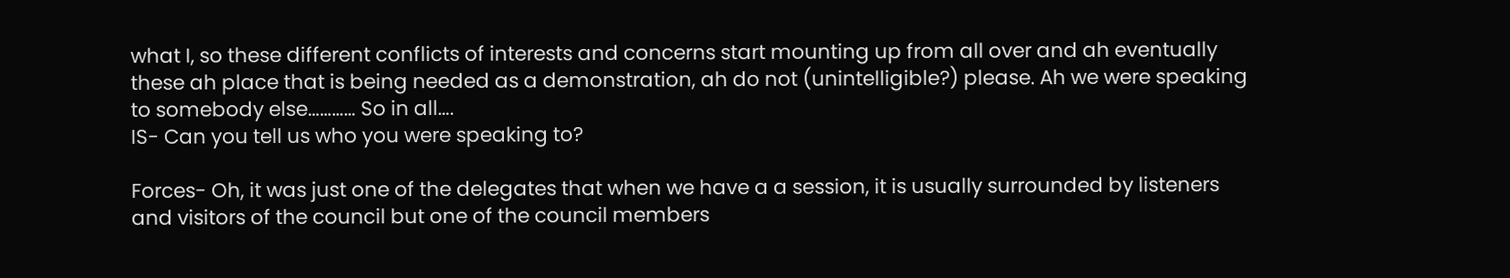what I, so these different conflicts of interests and concerns start mounting up from all over and ah eventually these ah place that is being needed as a demonstration, ah do not (unintelligible?) please. Ah we were speaking to somebody else………… So in all….
IS- Can you tell us who you were speaking to?

Forces- Oh, it was just one of the delegates that when we have a a session, it is usually surrounded by listeners and visitors of the council but one of the council members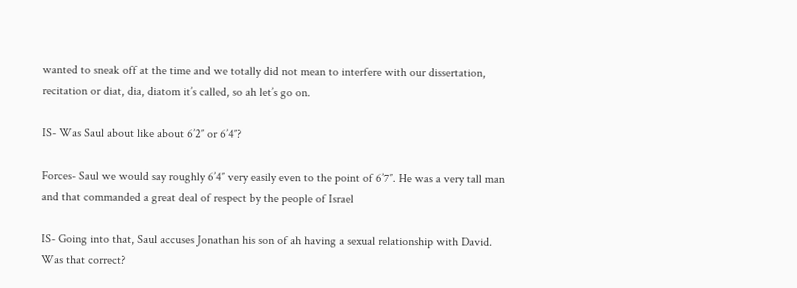wanted to sneak off at the time and we totally did not mean to interfere with our dissertation, recitation or diat, dia, diatom it’s called, so ah let’s go on.

IS- Was Saul about like about 6’2″ or 6’4″?

Forces- Saul we would say roughly 6’4″ very easily even to the point of 6’7″. He was a very tall man and that commanded a great deal of respect by the people of Israel

IS- Going into that, Saul accuses Jonathan his son of ah having a sexual relationship with David. Was that correct?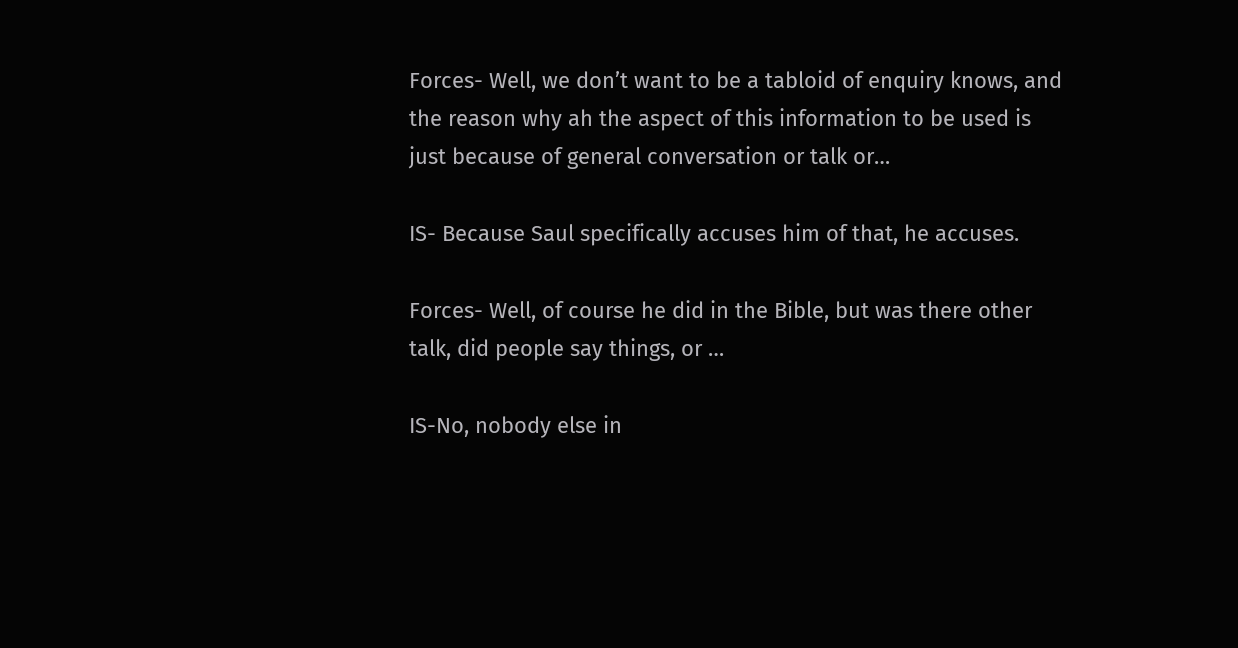Forces- Well, we don’t want to be a tabloid of enquiry knows, and the reason why ah the aspect of this information to be used is just because of general conversation or talk or…

IS- Because Saul specifically accuses him of that, he accuses.

Forces- Well, of course he did in the Bible, but was there other talk, did people say things, or …

IS-No, nobody else in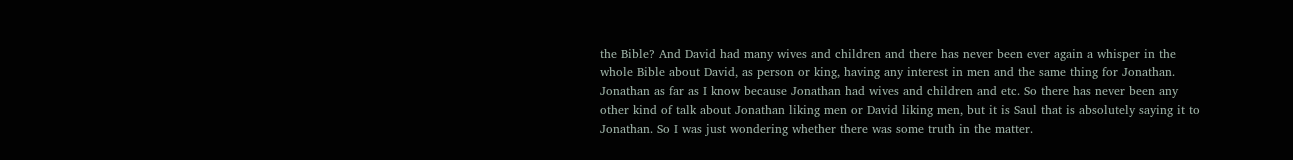the Bible? And David had many wives and children and there has never been ever again a whisper in the whole Bible about David, as person or king, having any interest in men and the same thing for Jonathan. Jonathan as far as I know because Jonathan had wives and children and etc. So there has never been any other kind of talk about Jonathan liking men or David liking men, but it is Saul that is absolutely saying it to Jonathan. So I was just wondering whether there was some truth in the matter.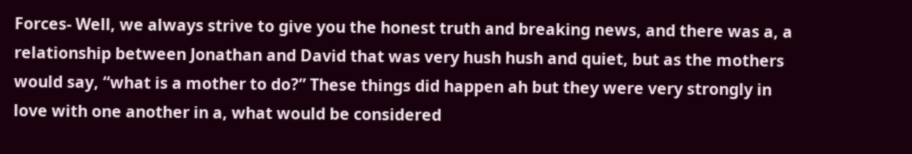Forces- Well, we always strive to give you the honest truth and breaking news, and there was a, a relationship between Jonathan and David that was very hush hush and quiet, but as the mothers would say, “what is a mother to do?” These things did happen ah but they were very strongly in love with one another in a, what would be considered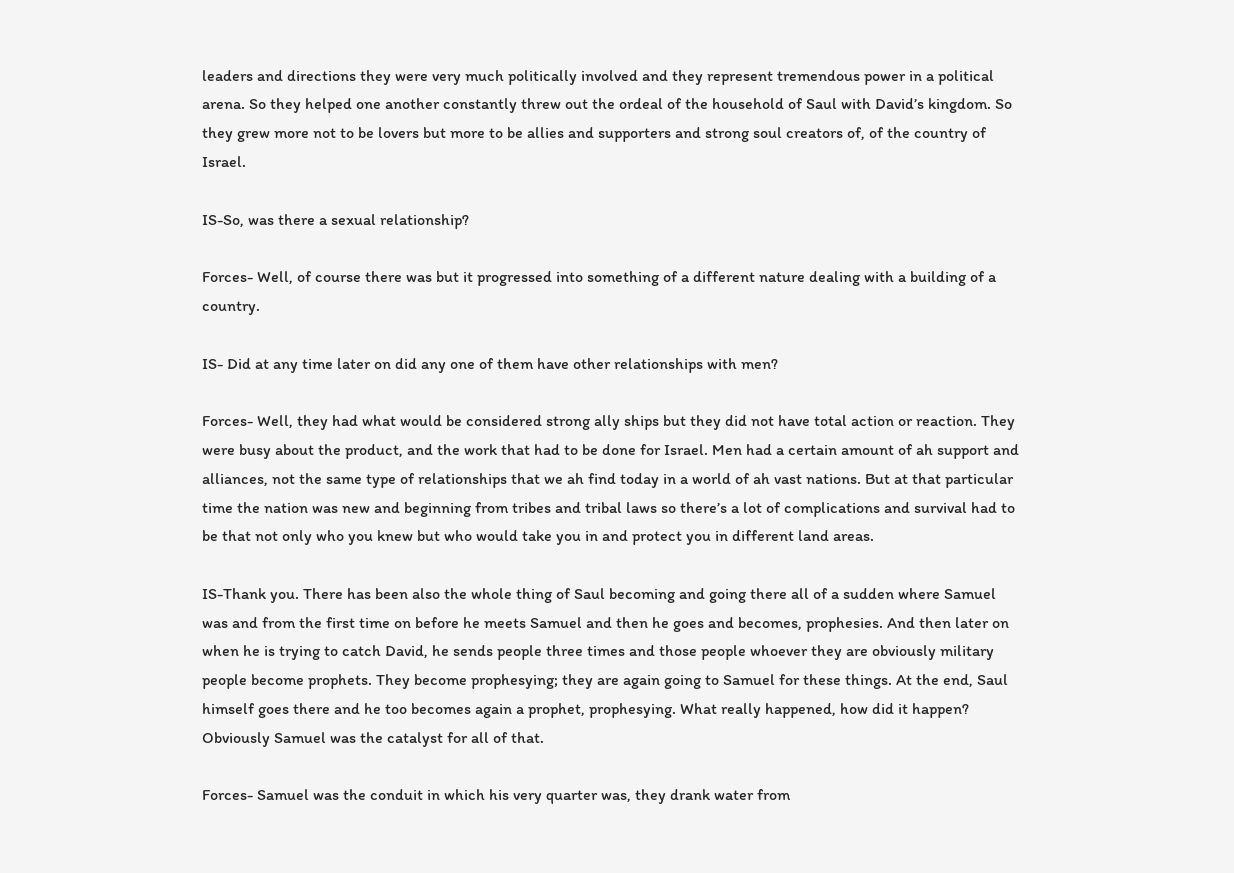leaders and directions they were very much politically involved and they represent tremendous power in a political arena. So they helped one another constantly threw out the ordeal of the household of Saul with David’s kingdom. So they grew more not to be lovers but more to be allies and supporters and strong soul creators of, of the country of Israel.

IS-So, was there a sexual relationship?

Forces- Well, of course there was but it progressed into something of a different nature dealing with a building of a country.

IS- Did at any time later on did any one of them have other relationships with men?

Forces- Well, they had what would be considered strong ally ships but they did not have total action or reaction. They were busy about the product, and the work that had to be done for Israel. Men had a certain amount of ah support and alliances, not the same type of relationships that we ah find today in a world of ah vast nations. But at that particular time the nation was new and beginning from tribes and tribal laws so there’s a lot of complications and survival had to be that not only who you knew but who would take you in and protect you in different land areas.

IS-Thank you. There has been also the whole thing of Saul becoming and going there all of a sudden where Samuel was and from the first time on before he meets Samuel and then he goes and becomes, prophesies. And then later on when he is trying to catch David, he sends people three times and those people whoever they are obviously military people become prophets. They become prophesying; they are again going to Samuel for these things. At the end, Saul himself goes there and he too becomes again a prophet, prophesying. What really happened, how did it happen? Obviously Samuel was the catalyst for all of that.

Forces- Samuel was the conduit in which his very quarter was, they drank water from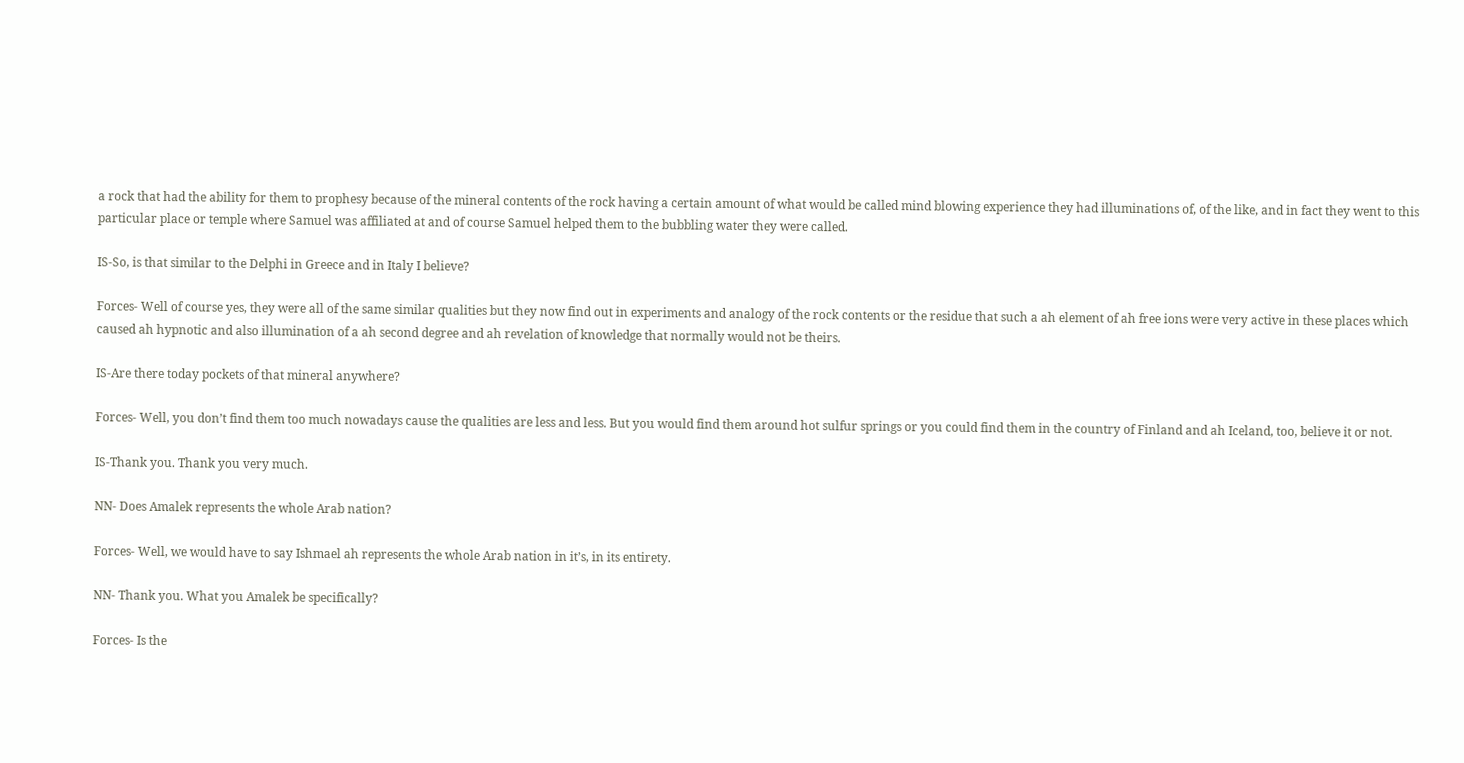a rock that had the ability for them to prophesy because of the mineral contents of the rock having a certain amount of what would be called mind blowing experience they had illuminations of, of the like, and in fact they went to this particular place or temple where Samuel was affiliated at and of course Samuel helped them to the bubbling water they were called.

IS-So, is that similar to the Delphi in Greece and in Italy I believe?

Forces- Well of course yes, they were all of the same similar qualities but they now find out in experiments and analogy of the rock contents or the residue that such a ah element of ah free ions were very active in these places which caused ah hypnotic and also illumination of a ah second degree and ah revelation of knowledge that normally would not be theirs.

IS-Are there today pockets of that mineral anywhere?

Forces- Well, you don’t find them too much nowadays cause the qualities are less and less. But you would find them around hot sulfur springs or you could find them in the country of Finland and ah Iceland, too, believe it or not.

IS-Thank you. Thank you very much.

NN- Does Amalek represents the whole Arab nation?

Forces- Well, we would have to say Ishmael ah represents the whole Arab nation in it’s, in its entirety.

NN- Thank you. What you Amalek be specifically?

Forces- Is the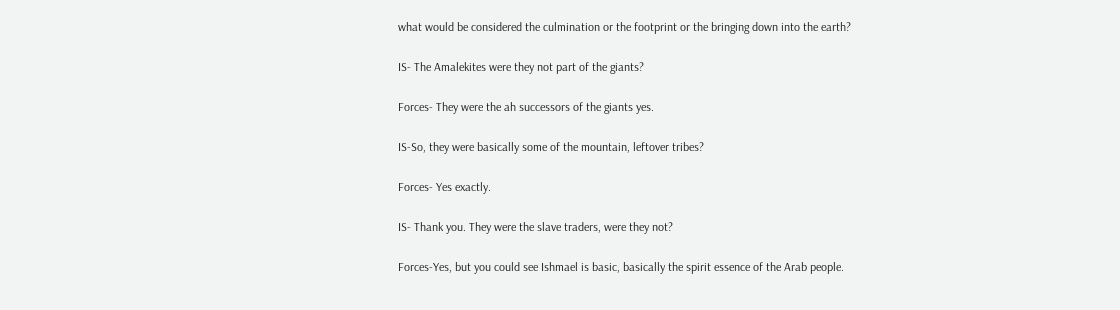what would be considered the culmination or the footprint or the bringing down into the earth?

IS- The Amalekites were they not part of the giants?

Forces- They were the ah successors of the giants yes.

IS-So, they were basically some of the mountain, leftover tribes?

Forces- Yes exactly.

IS- Thank you. They were the slave traders, were they not?

Forces-Yes, but you could see Ishmael is basic, basically the spirit essence of the Arab people.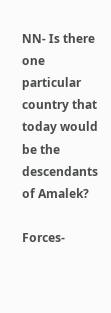NN- Is there one particular country that today would be the descendants of Amalek?

Forces-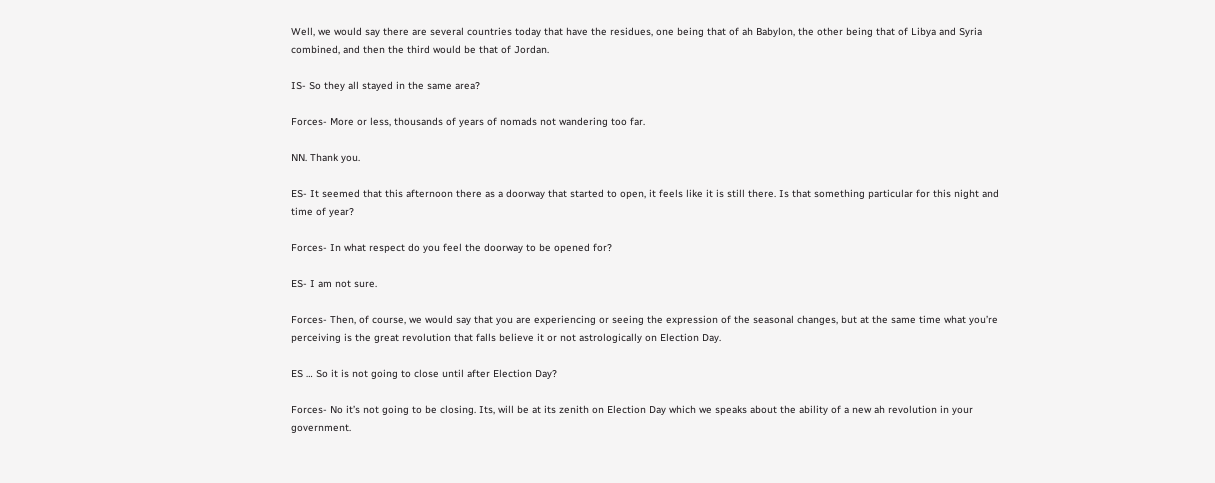Well, we would say there are several countries today that have the residues, one being that of ah Babylon, the other being that of Libya and Syria combined, and then the third would be that of Jordan.

IS- So they all stayed in the same area?

Forces- More or less, thousands of years of nomads not wandering too far.

NN. Thank you.

ES- It seemed that this afternoon there as a doorway that started to open, it feels like it is still there. Is that something particular for this night and time of year?

Forces- In what respect do you feel the doorway to be opened for?

ES- I am not sure.

Forces- Then, of course, we would say that you are experiencing or seeing the expression of the seasonal changes, but at the same time what you’re perceiving is the great revolution that falls believe it or not astrologically on Election Day.

ES … So it is not going to close until after Election Day?

Forces- No it’s not going to be closing. Its, will be at its zenith on Election Day which we speaks about the ability of a new ah revolution in your government.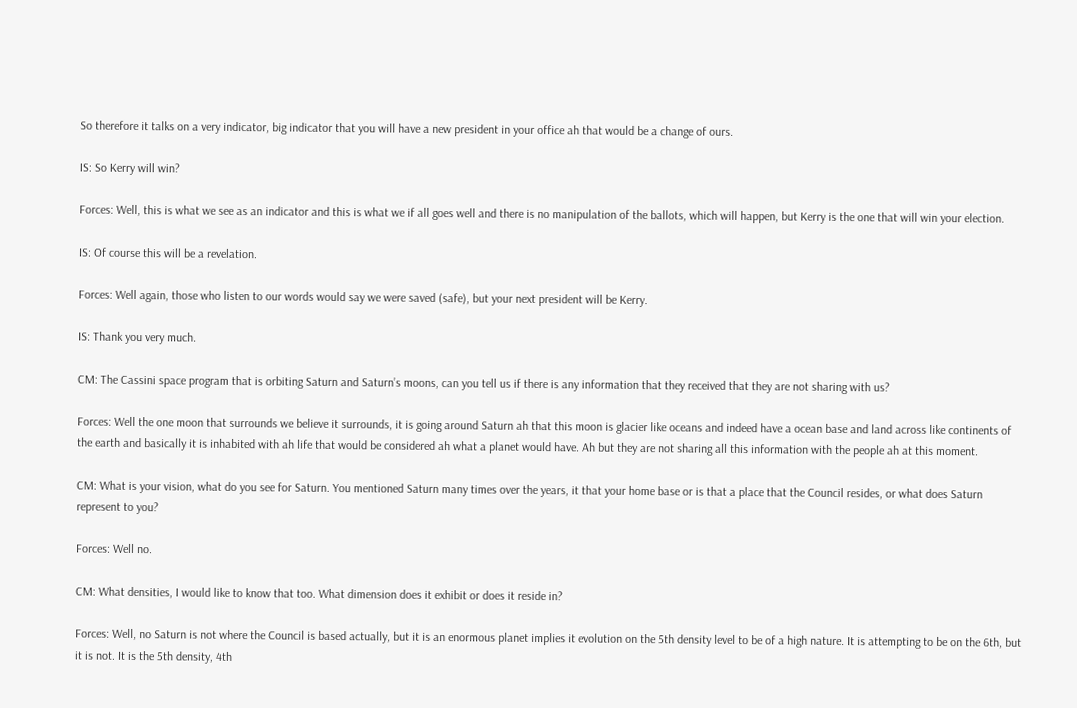So therefore it talks on a very indicator, big indicator that you will have a new president in your office ah that would be a change of ours.

IS: So Kerry will win?

Forces: Well, this is what we see as an indicator and this is what we if all goes well and there is no manipulation of the ballots, which will happen, but Kerry is the one that will win your election.

IS: Of course this will be a revelation.

Forces: Well again, those who listen to our words would say we were saved (safe), but your next president will be Kerry.

IS: Thank you very much.

CM: The Cassini space program that is orbiting Saturn and Saturn’s moons, can you tell us if there is any information that they received that they are not sharing with us?

Forces: Well the one moon that surrounds we believe it surrounds, it is going around Saturn ah that this moon is glacier like oceans and indeed have a ocean base and land across like continents of the earth and basically it is inhabited with ah life that would be considered ah what a planet would have. Ah but they are not sharing all this information with the people ah at this moment.

CM: What is your vision, what do you see for Saturn. You mentioned Saturn many times over the years, it that your home base or is that a place that the Council resides, or what does Saturn represent to you?

Forces: Well no.

CM: What densities, I would like to know that too. What dimension does it exhibit or does it reside in?

Forces: Well, no Saturn is not where the Council is based actually, but it is an enormous planet implies it evolution on the 5th density level to be of a high nature. It is attempting to be on the 6th, but it is not. It is the 5th density, 4th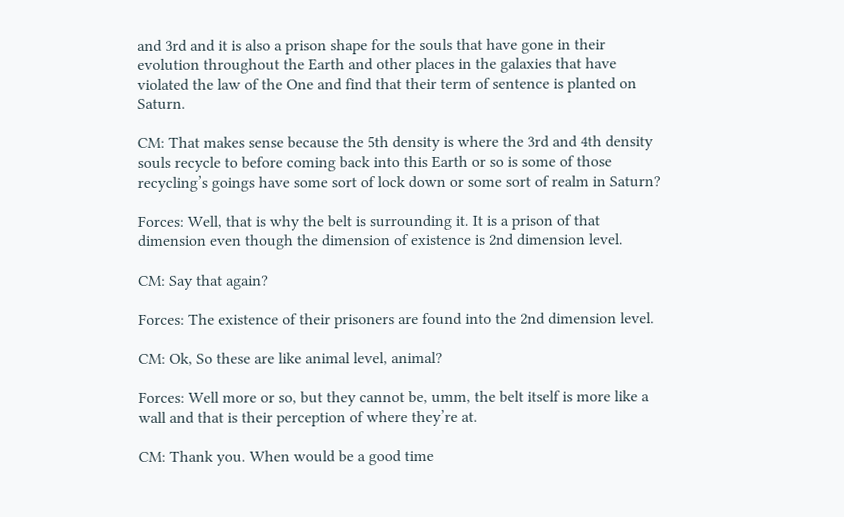and 3rd and it is also a prison shape for the souls that have gone in their evolution throughout the Earth and other places in the galaxies that have violated the law of the One and find that their term of sentence is planted on Saturn.

CM: That makes sense because the 5th density is where the 3rd and 4th density souls recycle to before coming back into this Earth or so is some of those recycling’s goings have some sort of lock down or some sort of realm in Saturn?

Forces: Well, that is why the belt is surrounding it. It is a prison of that dimension even though the dimension of existence is 2nd dimension level.

CM: Say that again?

Forces: The existence of their prisoners are found into the 2nd dimension level.

CM: Ok, So these are like animal level, animal?

Forces: Well more or so, but they cannot be, umm, the belt itself is more like a wall and that is their perception of where they’re at.

CM: Thank you. When would be a good time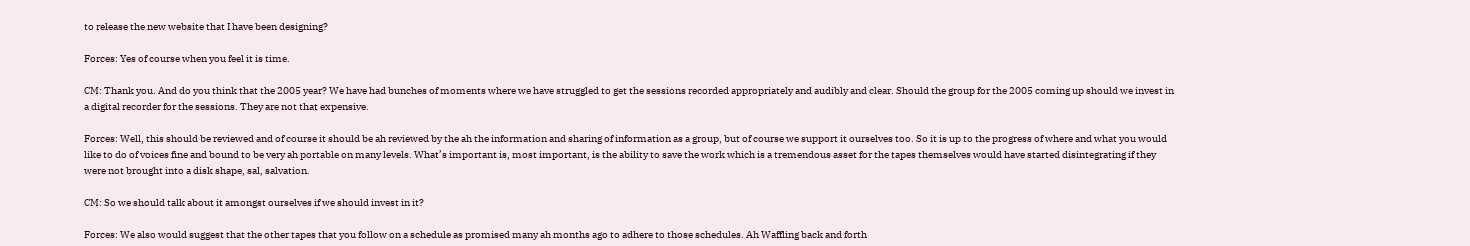to release the new website that I have been designing?

Forces: Yes of course when you feel it is time.

CM: Thank you. And do you think that the 2005 year? We have had bunches of moments where we have struggled to get the sessions recorded appropriately and audibly and clear. Should the group for the 2005 coming up should we invest in a digital recorder for the sessions. They are not that expensive.

Forces: Well, this should be reviewed and of course it should be ah reviewed by the ah the information and sharing of information as a group, but of course we support it ourselves too. So it is up to the progress of where and what you would like to do of voices fine and bound to be very ah portable on many levels. What’s important is, most important, is the ability to save the work which is a tremendous asset for the tapes themselves would have started disintegrating if they were not brought into a disk shape, sal, salvation.

CM: So we should talk about it amongst ourselves if we should invest in it?

Forces: We also would suggest that the other tapes that you follow on a schedule as promised many ah months ago to adhere to those schedules. Ah Waffling back and forth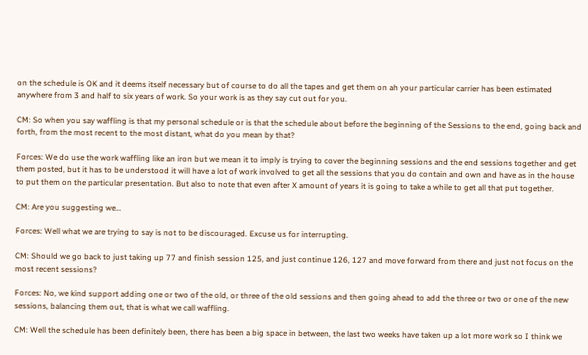on the schedule is OK and it deems itself necessary but of course to do all the tapes and get them on ah your particular carrier has been estimated anywhere from 3 and half to six years of work. So your work is as they say cut out for you.

CM: So when you say waffling is that my personal schedule or is that the schedule about before the beginning of the Sessions to the end, going back and forth, from the most recent to the most distant, what do you mean by that?

Forces: We do use the work waffling like an iron but we mean it to imply is trying to cover the beginning sessions and the end sessions together and get them posted, but it has to be understood it will have a lot of work involved to get all the sessions that you do contain and own and have as in the house to put them on the particular presentation. But also to note that even after X amount of years it is going to take a while to get all that put together.

CM: Are you suggesting we…

Forces: Well what we are trying to say is not to be discouraged. Excuse us for interrupting.

CM: Should we go back to just taking up 77 and finish session 125, and just continue 126, 127 and move forward from there and just not focus on the most recent sessions?

Forces: No, we kind support adding one or two of the old, or three of the old sessions and then going ahead to add the three or two or one of the new sessions, balancing them out, that is what we call waffling.

CM: Well the schedule has been definitely been, there has been a big space in between, the last two weeks have taken up a lot more work so I think we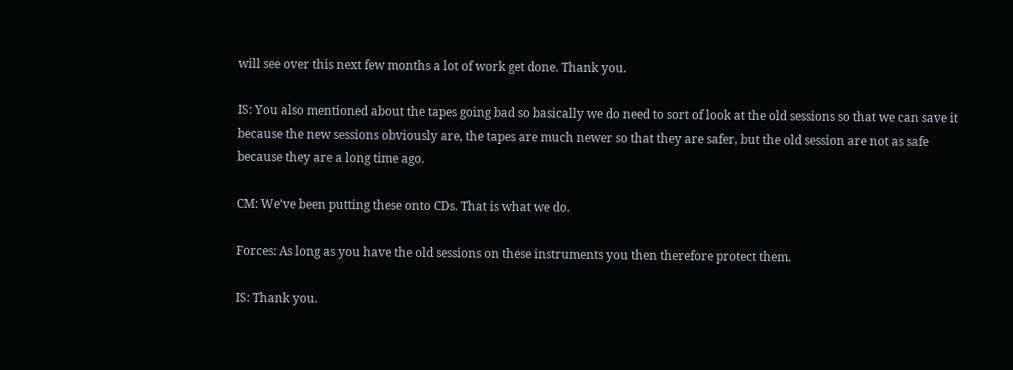will see over this next few months a lot of work get done. Thank you.

IS: You also mentioned about the tapes going bad so basically we do need to sort of look at the old sessions so that we can save it because the new sessions obviously are, the tapes are much newer so that they are safer, but the old session are not as safe because they are a long time ago.

CM: We’ve been putting these onto CDs. That is what we do.

Forces: As long as you have the old sessions on these instruments you then therefore protect them.

IS: Thank you.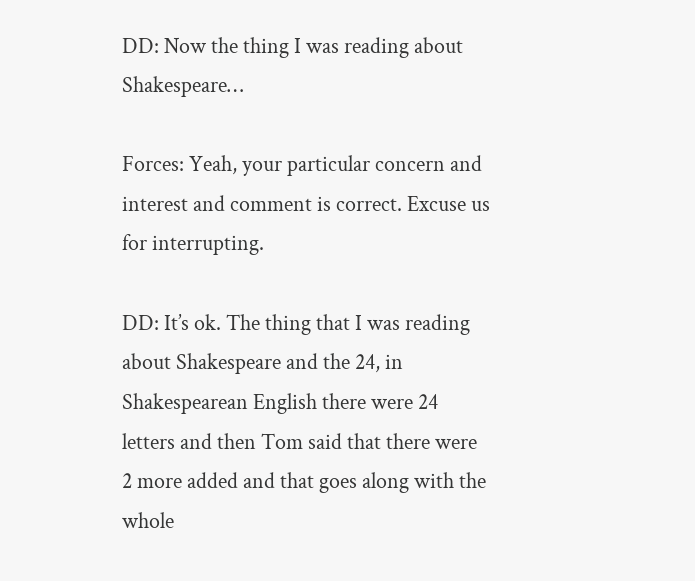DD: Now the thing I was reading about Shakespeare…

Forces: Yeah, your particular concern and interest and comment is correct. Excuse us for interrupting.

DD: It’s ok. The thing that I was reading about Shakespeare and the 24, in Shakespearean English there were 24 letters and then Tom said that there were 2 more added and that goes along with the whole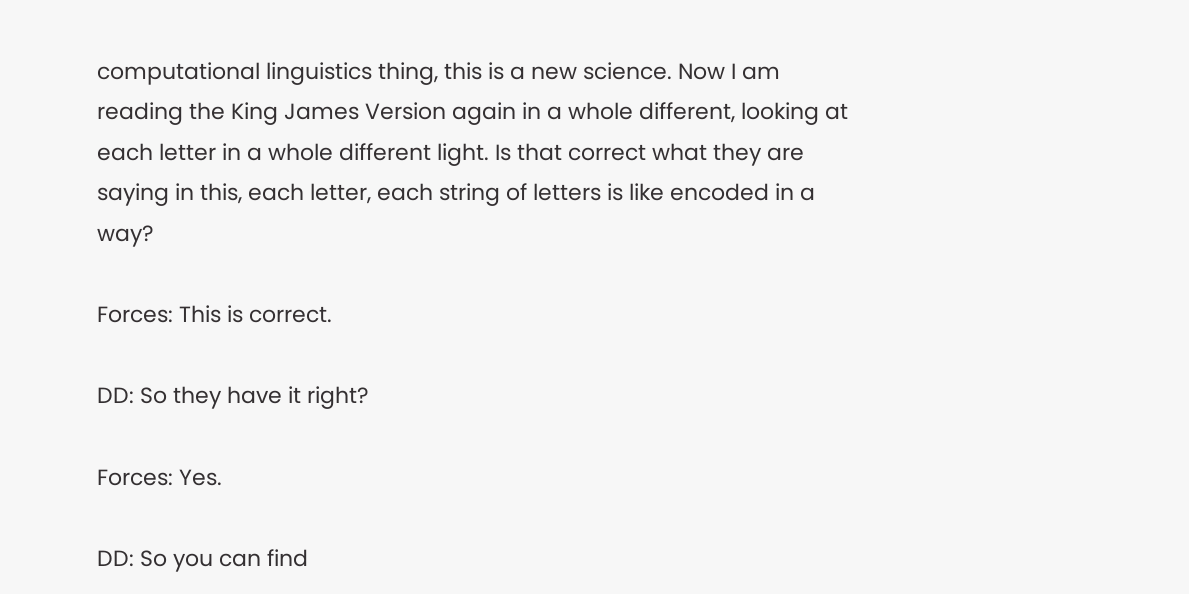computational linguistics thing, this is a new science. Now I am reading the King James Version again in a whole different, looking at each letter in a whole different light. Is that correct what they are saying in this, each letter, each string of letters is like encoded in a way?

Forces: This is correct.

DD: So they have it right?

Forces: Yes.

DD: So you can find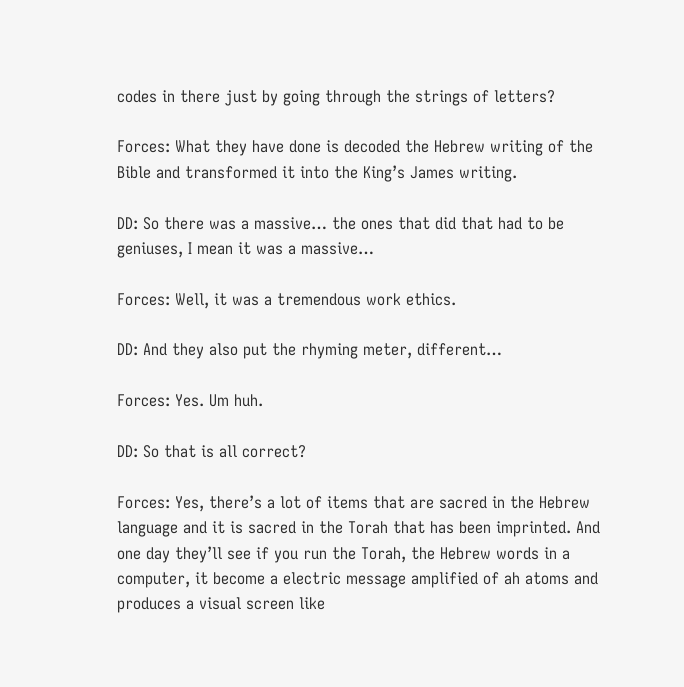codes in there just by going through the strings of letters?

Forces: What they have done is decoded the Hebrew writing of the Bible and transformed it into the King’s James writing.

DD: So there was a massive… the ones that did that had to be geniuses, I mean it was a massive…

Forces: Well, it was a tremendous work ethics.

DD: And they also put the rhyming meter, different…

Forces: Yes. Um huh.

DD: So that is all correct?

Forces: Yes, there’s a lot of items that are sacred in the Hebrew language and it is sacred in the Torah that has been imprinted. And one day they’ll see if you run the Torah, the Hebrew words in a computer, it become a electric message amplified of ah atoms and produces a visual screen like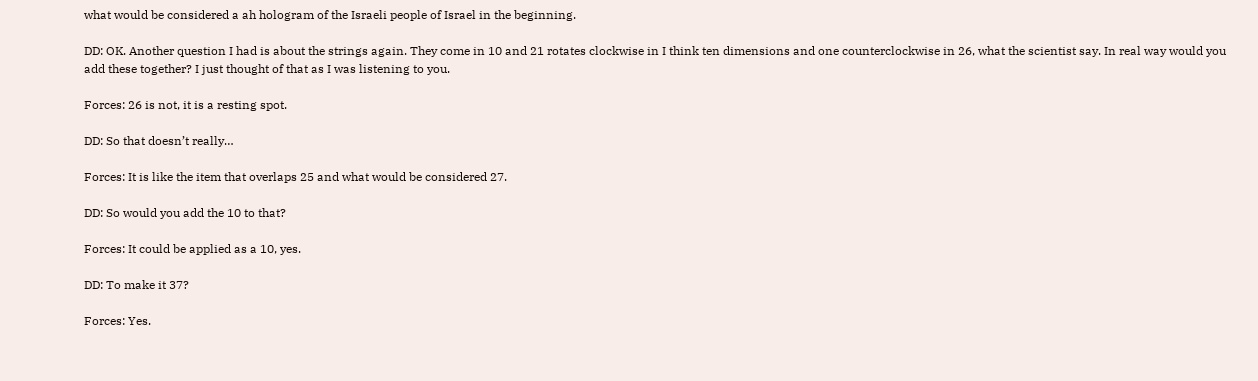what would be considered a ah hologram of the Israeli people of Israel in the beginning.

DD: OK. Another question I had is about the strings again. They come in 10 and 21 rotates clockwise in I think ten dimensions and one counterclockwise in 26, what the scientist say. In real way would you add these together? I just thought of that as I was listening to you.

Forces: 26 is not, it is a resting spot.

DD: So that doesn’t really…

Forces: It is like the item that overlaps 25 and what would be considered 27.

DD: So would you add the 10 to that?

Forces: It could be applied as a 10, yes.

DD: To make it 37?

Forces: Yes.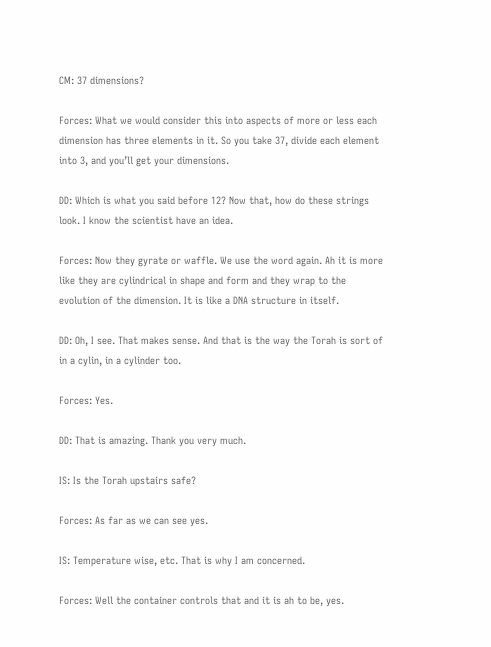CM: 37 dimensions?

Forces: What we would consider this into aspects of more or less each dimension has three elements in it. So you take 37, divide each element into 3, and you’ll get your dimensions.

DD: Which is what you said before 12? Now that, how do these strings look. I know the scientist have an idea.

Forces: Now they gyrate or waffle. We use the word again. Ah it is more like they are cylindrical in shape and form and they wrap to the evolution of the dimension. It is like a DNA structure in itself.

DD: Oh, I see. That makes sense. And that is the way the Torah is sort of in a cylin, in a cylinder too.

Forces: Yes.

DD: That is amazing. Thank you very much.

IS: Is the Torah upstairs safe?

Forces: As far as we can see yes.

IS: Temperature wise, etc. That is why I am concerned.

Forces: Well the container controls that and it is ah to be, yes.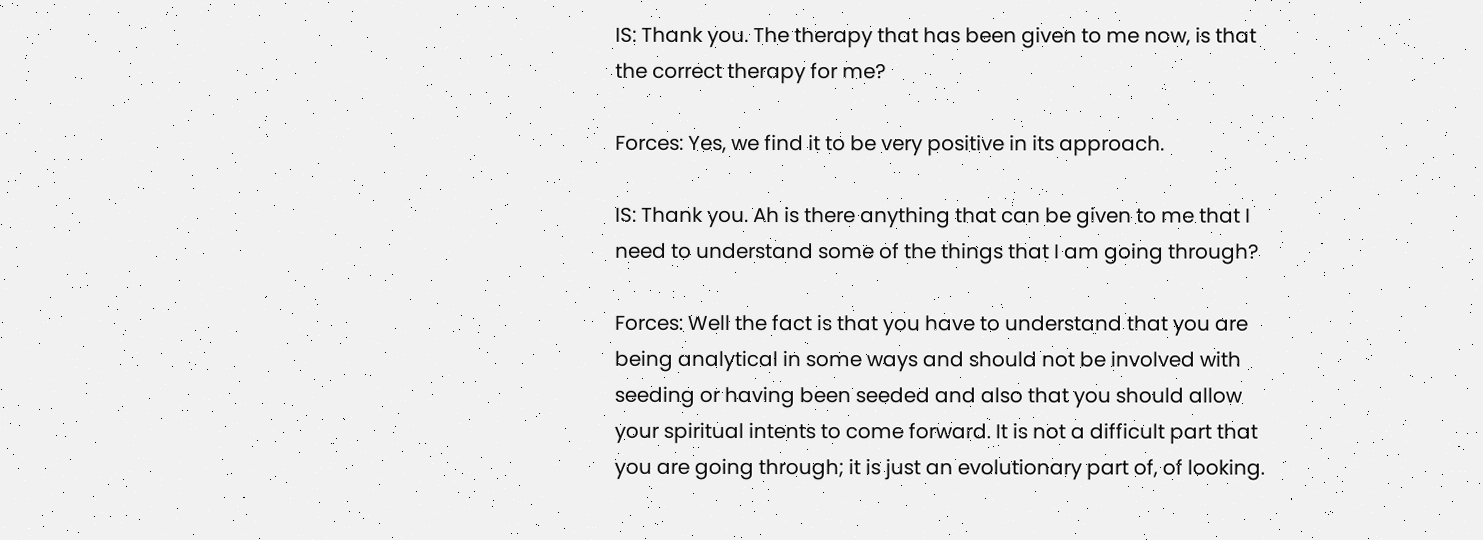IS: Thank you. The therapy that has been given to me now, is that the correct therapy for me?

Forces: Yes, we find it to be very positive in its approach.

IS: Thank you. Ah is there anything that can be given to me that I need to understand some of the things that I am going through?

Forces: Well the fact is that you have to understand that you are being analytical in some ways and should not be involved with seeding or having been seeded and also that you should allow your spiritual intents to come forward. It is not a difficult part that you are going through; it is just an evolutionary part of, of looking.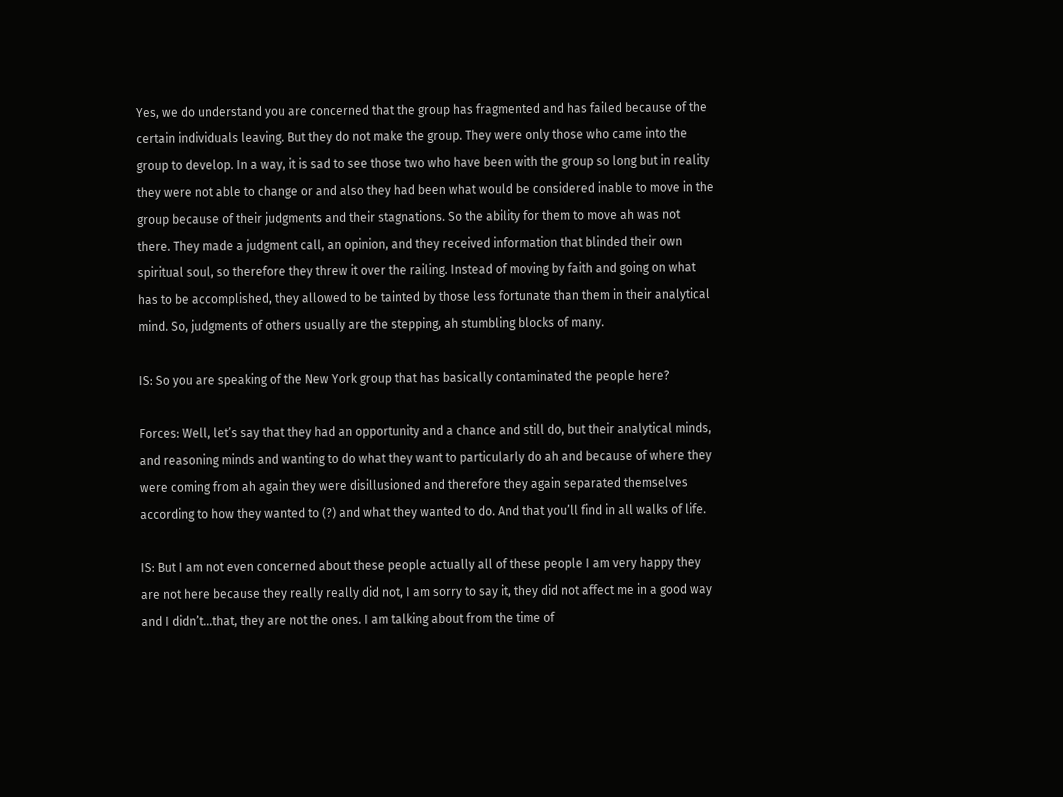Yes, we do understand you are concerned that the group has fragmented and has failed because of the certain individuals leaving. But they do not make the group. They were only those who came into the group to develop. In a way, it is sad to see those two who have been with the group so long but in reality they were not able to change or and also they had been what would be considered inable to move in the group because of their judgments and their stagnations. So the ability for them to move ah was not there. They made a judgment call, an opinion, and they received information that blinded their own spiritual soul, so therefore they threw it over the railing. Instead of moving by faith and going on what has to be accomplished, they allowed to be tainted by those less fortunate than them in their analytical mind. So, judgments of others usually are the stepping, ah stumbling blocks of many.

IS: So you are speaking of the New York group that has basically contaminated the people here?

Forces: Well, let’s say that they had an opportunity and a chance and still do, but their analytical minds, and reasoning minds and wanting to do what they want to particularly do ah and because of where they were coming from ah again they were disillusioned and therefore they again separated themselves according to how they wanted to (?) and what they wanted to do. And that you’ll find in all walks of life.

IS: But I am not even concerned about these people actually all of these people I am very happy they are not here because they really really did not, I am sorry to say it, they did not affect me in a good way and I didn’t…that, they are not the ones. I am talking about from the time of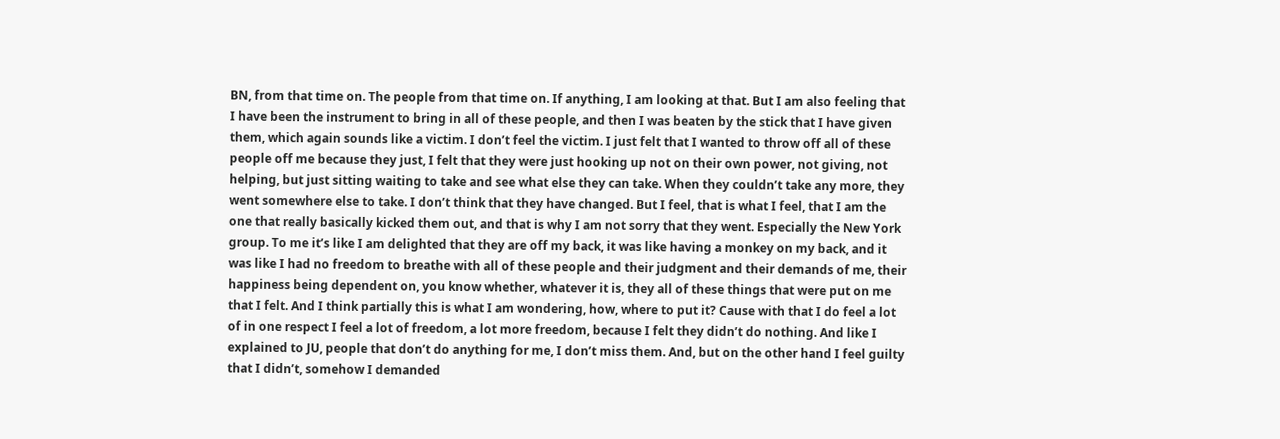BN, from that time on. The people from that time on. If anything, I am looking at that. But I am also feeling that I have been the instrument to bring in all of these people, and then I was beaten by the stick that I have given them, which again sounds like a victim. I don’t feel the victim. I just felt that I wanted to throw off all of these people off me because they just, I felt that they were just hooking up not on their own power, not giving, not helping, but just sitting waiting to take and see what else they can take. When they couldn’t take any more, they went somewhere else to take. I don’t think that they have changed. But I feel, that is what I feel, that I am the one that really basically kicked them out, and that is why I am not sorry that they went. Especially the New York group. To me it’s like I am delighted that they are off my back, it was like having a monkey on my back, and it was like I had no freedom to breathe with all of these people and their judgment and their demands of me, their happiness being dependent on, you know whether, whatever it is, they all of these things that were put on me that I felt. And I think partially this is what I am wondering, how, where to put it? Cause with that I do feel a lot of in one respect I feel a lot of freedom, a lot more freedom, because I felt they didn’t do nothing. And like I explained to JU, people that don’t do anything for me, I don’t miss them. And, but on the other hand I feel guilty that I didn’t, somehow I demanded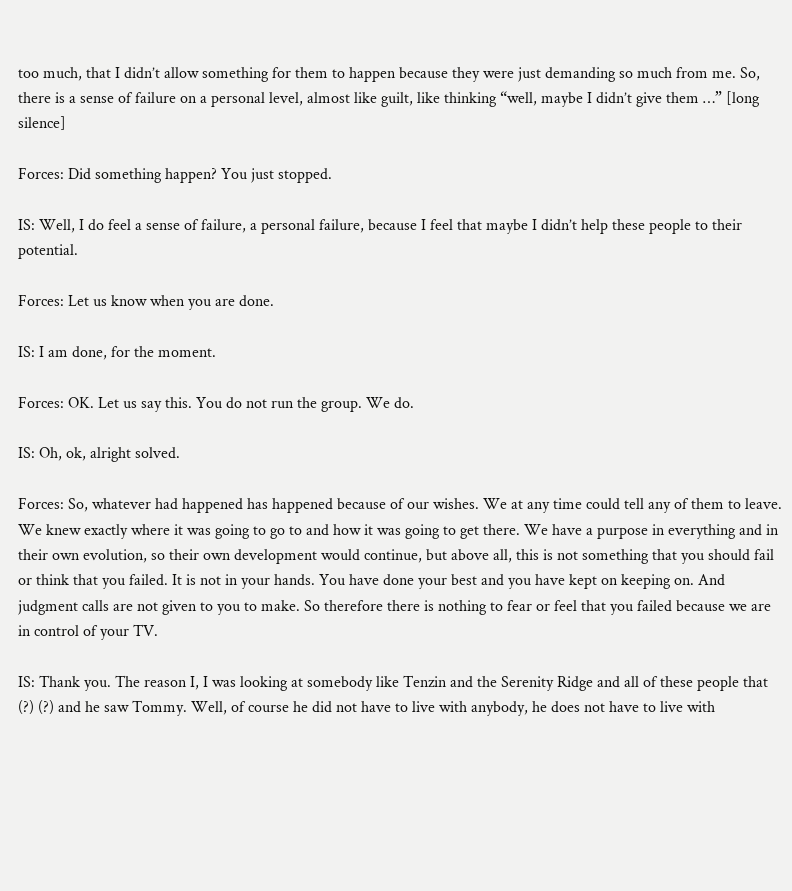too much, that I didn’t allow something for them to happen because they were just demanding so much from me. So, there is a sense of failure on a personal level, almost like guilt, like thinking “well, maybe I didn’t give them …” [long silence]

Forces: Did something happen? You just stopped.

IS: Well, I do feel a sense of failure, a personal failure, because I feel that maybe I didn’t help these people to their potential.

Forces: Let us know when you are done.

IS: I am done, for the moment.

Forces: OK. Let us say this. You do not run the group. We do.

IS: Oh, ok, alright solved.

Forces: So, whatever had happened has happened because of our wishes. We at any time could tell any of them to leave. We knew exactly where it was going to go to and how it was going to get there. We have a purpose in everything and in their own evolution, so their own development would continue, but above all, this is not something that you should fail or think that you failed. It is not in your hands. You have done your best and you have kept on keeping on. And judgment calls are not given to you to make. So therefore there is nothing to fear or feel that you failed because we are in control of your TV.

IS: Thank you. The reason I, I was looking at somebody like Tenzin and the Serenity Ridge and all of these people that (?) (?) and he saw Tommy. Well, of course he did not have to live with anybody, he does not have to live with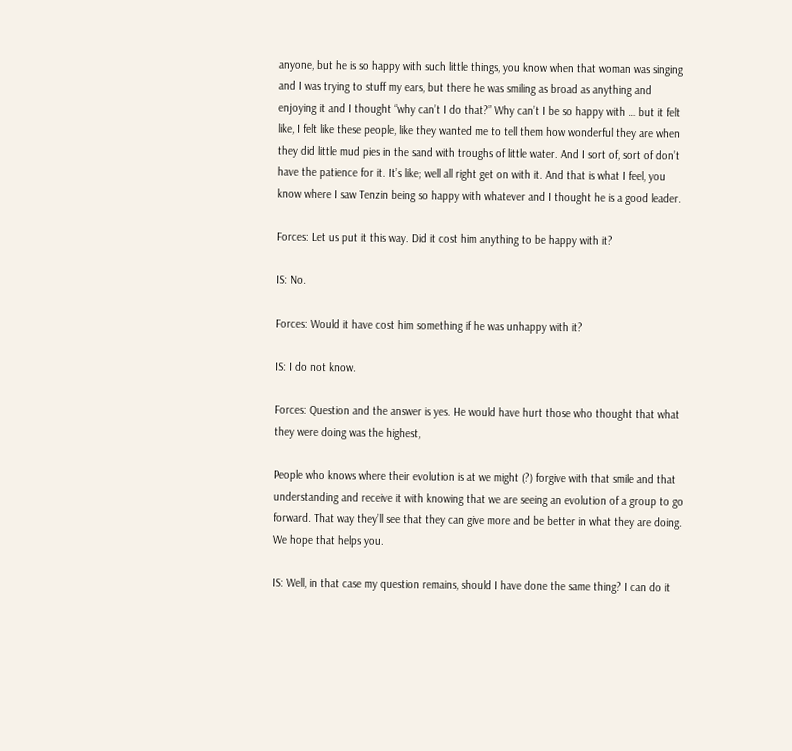anyone, but he is so happy with such little things, you know when that woman was singing and I was trying to stuff my ears, but there he was smiling as broad as anything and enjoying it and I thought “why can’t I do that?” Why can’t I be so happy with … but it felt like, I felt like these people, like they wanted me to tell them how wonderful they are when they did little mud pies in the sand with troughs of little water. And I sort of, sort of don’t have the patience for it. It’s like; well all right get on with it. And that is what I feel, you know where I saw Tenzin being so happy with whatever and I thought he is a good leader.

Forces: Let us put it this way. Did it cost him anything to be happy with it?

IS: No.

Forces: Would it have cost him something if he was unhappy with it?

IS: I do not know.

Forces: Question and the answer is yes. He would have hurt those who thought that what they were doing was the highest,

People who knows where their evolution is at we might (?) forgive with that smile and that understanding and receive it with knowing that we are seeing an evolution of a group to go forward. That way they’ll see that they can give more and be better in what they are doing. We hope that helps you.

IS: Well, in that case my question remains, should I have done the same thing? I can do it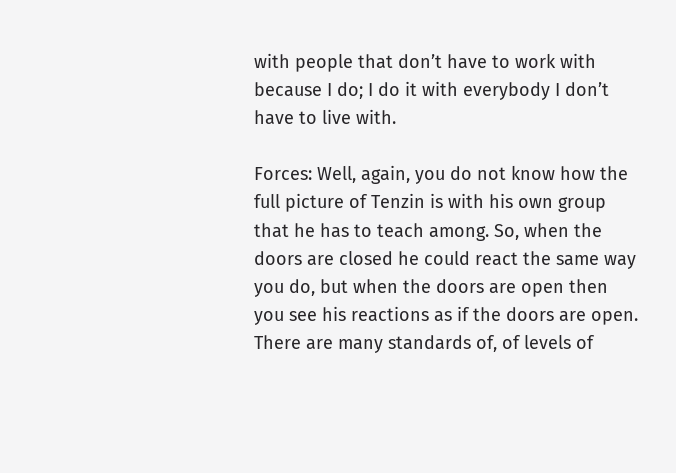with people that don’t have to work with because I do; I do it with everybody I don’t have to live with.

Forces: Well, again, you do not know how the full picture of Tenzin is with his own group that he has to teach among. So, when the doors are closed he could react the same way you do, but when the doors are open then you see his reactions as if the doors are open. There are many standards of, of levels of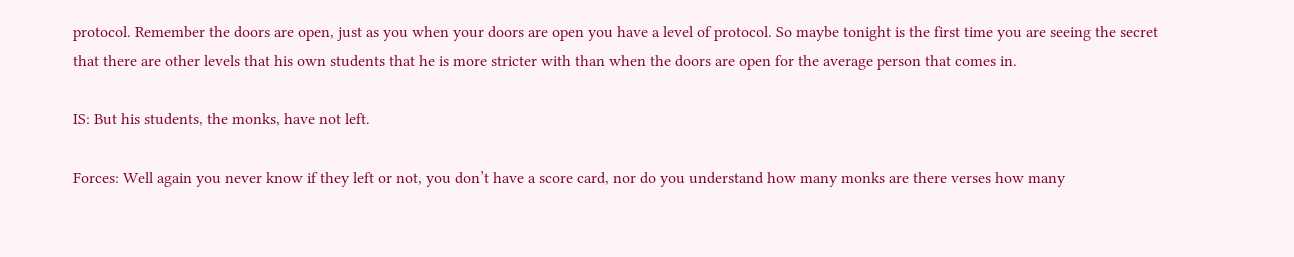protocol. Remember the doors are open, just as you when your doors are open you have a level of protocol. So maybe tonight is the first time you are seeing the secret that there are other levels that his own students that he is more stricter with than when the doors are open for the average person that comes in.

IS: But his students, the monks, have not left.

Forces: Well again you never know if they left or not, you don’t have a score card, nor do you understand how many monks are there verses how many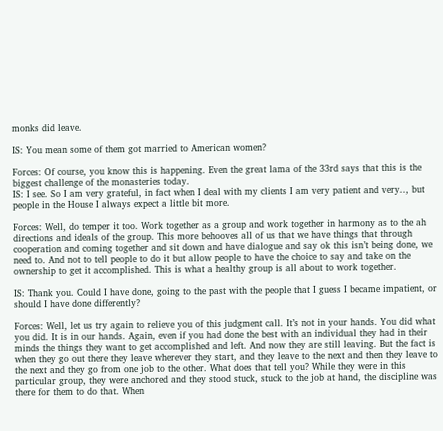monks did leave.

IS: You mean some of them got married to American women?

Forces: Of course, you know this is happening. Even the great lama of the 33rd says that this is the biggest challenge of the monasteries today.
IS: I see. So I am very grateful, in fact when I deal with my clients I am very patient and very.., but people in the House I always expect a little bit more.

Forces: Well, do temper it too. Work together as a group and work together in harmony as to the ah directions and ideals of the group. This more behooves all of us that we have things that through cooperation and coming together and sit down and have dialogue and say ok this isn’t being done, we need to. And not to tell people to do it but allow people to have the choice to say and take on the ownership to get it accomplished. This is what a healthy group is all about to work together.

IS: Thank you. Could I have done, going to the past with the people that I guess I became impatient, or should I have done differently?

Forces: Well, let us try again to relieve you of this judgment call. It’s not in your hands. You did what you did. It is in our hands. Again, even if you had done the best with an individual they had in their minds the things they want to get accomplished and left. And now they are still leaving. But the fact is when they go out there they leave wherever they start, and they leave to the next and then they leave to the next and they go from one job to the other. What does that tell you? While they were in this particular group, they were anchored and they stood stuck, stuck to the job at hand, the discipline was there for them to do that. When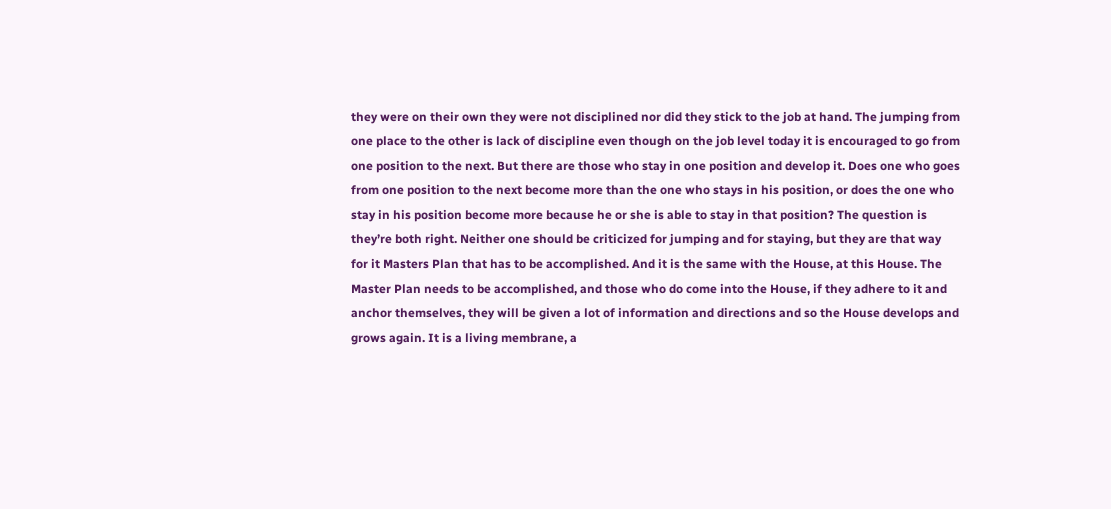they were on their own they were not disciplined nor did they stick to the job at hand. The jumping from one place to the other is lack of discipline even though on the job level today it is encouraged to go from one position to the next. But there are those who stay in one position and develop it. Does one who goes from one position to the next become more than the one who stays in his position, or does the one who stay in his position become more because he or she is able to stay in that position? The question is they’re both right. Neither one should be criticized for jumping and for staying, but they are that way for it Masters Plan that has to be accomplished. And it is the same with the House, at this House. The Master Plan needs to be accomplished, and those who do come into the House, if they adhere to it and anchor themselves, they will be given a lot of information and directions and so the House develops and grows again. It is a living membrane, a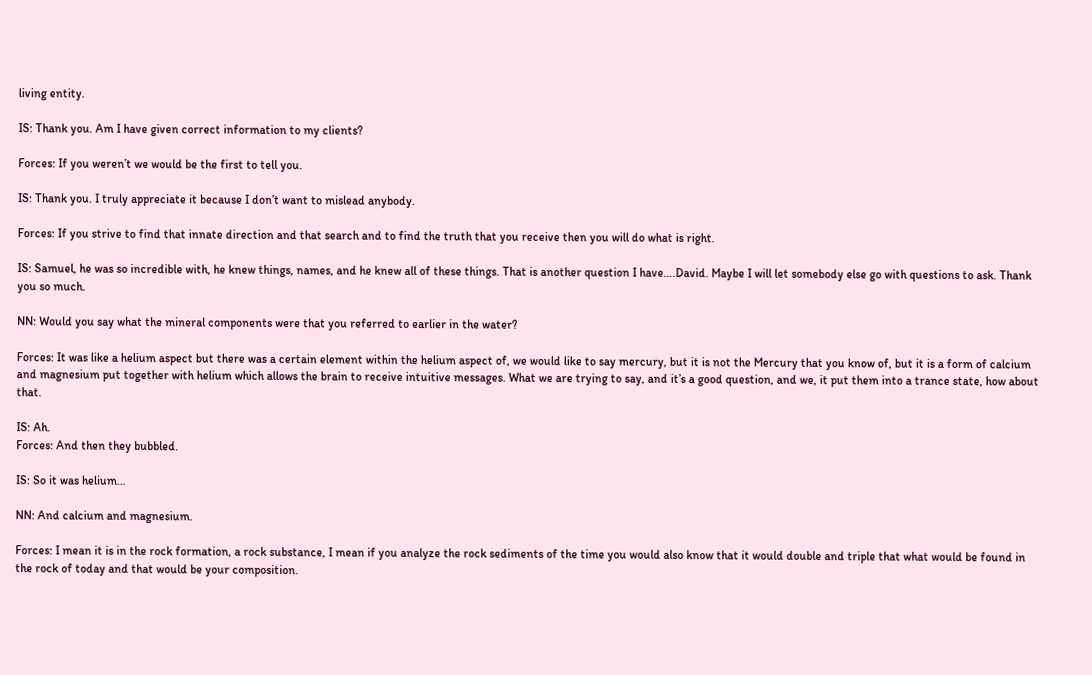living entity.

IS: Thank you. Am I have given correct information to my clients?

Forces: If you weren’t we would be the first to tell you.

IS: Thank you. I truly appreciate it because I don’t want to mislead anybody.

Forces: If you strive to find that innate direction and that search and to find the truth that you receive then you will do what is right.

IS: Samuel, he was so incredible with, he knew things, names, and he knew all of these things. That is another question I have….David. Maybe I will let somebody else go with questions to ask. Thank you so much.

NN: Would you say what the mineral components were that you referred to earlier in the water?

Forces: It was like a helium aspect but there was a certain element within the helium aspect of, we would like to say mercury, but it is not the Mercury that you know of, but it is a form of calcium and magnesium put together with helium which allows the brain to receive intuitive messages. What we are trying to say, and it’s a good question, and we, it put them into a trance state, how about that.

IS: Ah.
Forces: And then they bubbled.

IS: So it was helium…

NN: And calcium and magnesium.

Forces: I mean it is in the rock formation, a rock substance, I mean if you analyze the rock sediments of the time you would also know that it would double and triple that what would be found in the rock of today and that would be your composition.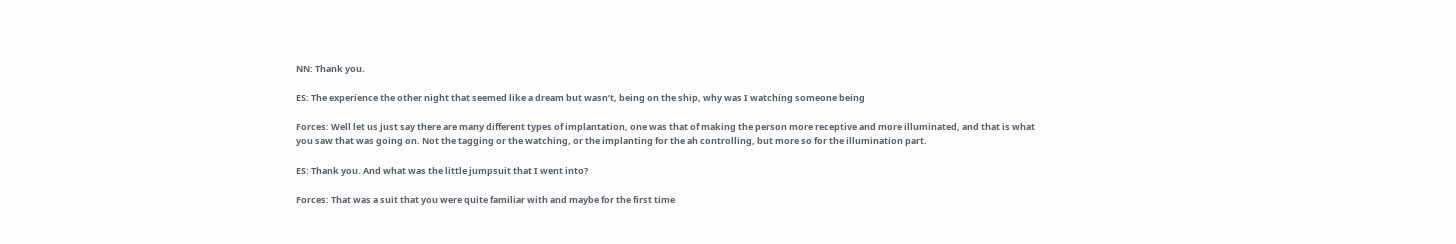NN: Thank you.

ES: The experience the other night that seemed like a dream but wasn’t, being on the ship, why was I watching someone being

Forces: Well let us just say there are many different types of implantation, one was that of making the person more receptive and more illuminated, and that is what you saw that was going on. Not the tagging or the watching, or the implanting for the ah controlling, but more so for the illumination part.

ES: Thank you. And what was the little jumpsuit that I went into?

Forces: That was a suit that you were quite familiar with and maybe for the first time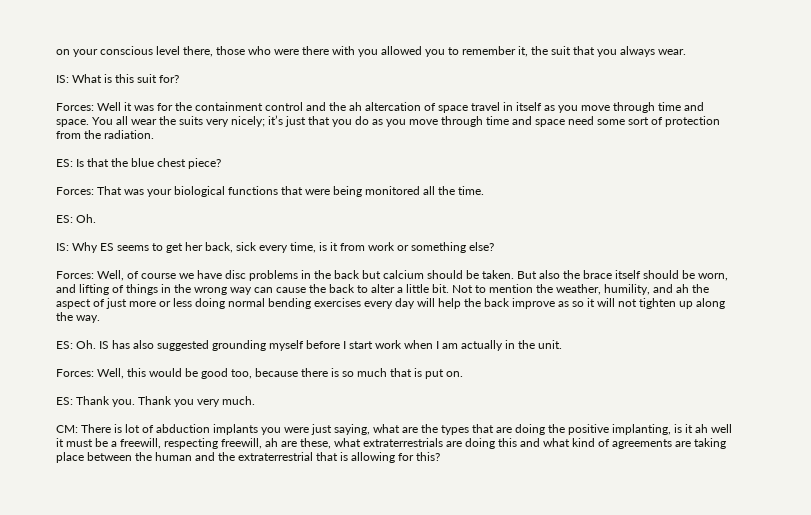on your conscious level there, those who were there with you allowed you to remember it, the suit that you always wear.

IS: What is this suit for?

Forces: Well it was for the containment control and the ah altercation of space travel in itself as you move through time and space. You all wear the suits very nicely; it’s just that you do as you move through time and space need some sort of protection from the radiation.

ES: Is that the blue chest piece?

Forces: That was your biological functions that were being monitored all the time.

ES: Oh.

IS: Why ES seems to get her back, sick every time, is it from work or something else?

Forces: Well, of course we have disc problems in the back but calcium should be taken. But also the brace itself should be worn, and lifting of things in the wrong way can cause the back to alter a little bit. Not to mention the weather, humility, and ah the aspect of just more or less doing normal bending exercises every day will help the back improve as so it will not tighten up along the way.

ES: Oh. IS has also suggested grounding myself before I start work when I am actually in the unit.

Forces: Well, this would be good too, because there is so much that is put on.

ES: Thank you. Thank you very much.

CM: There is lot of abduction implants you were just saying, what are the types that are doing the positive implanting, is it ah well it must be a freewill, respecting freewill, ah are these, what extraterrestrials are doing this and what kind of agreements are taking place between the human and the extraterrestrial that is allowing for this?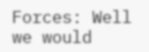Forces: Well we would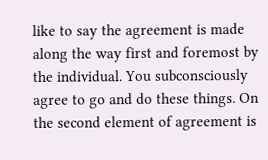like to say the agreement is made along the way first and foremost by the individual. You subconsciously agree to go and do these things. On the second element of agreement is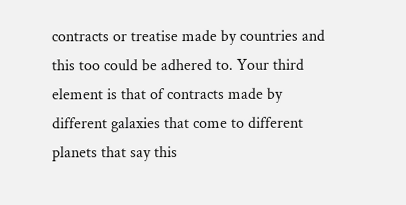contracts or treatise made by countries and this too could be adhered to. Your third element is that of contracts made by different galaxies that come to different planets that say this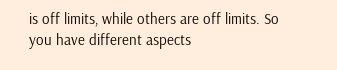is off limits, while others are off limits. So you have different aspects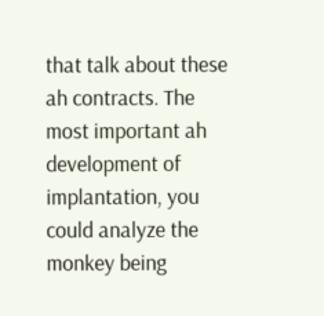that talk about these ah contracts. The most important ah development of implantation, you could analyze the monkey being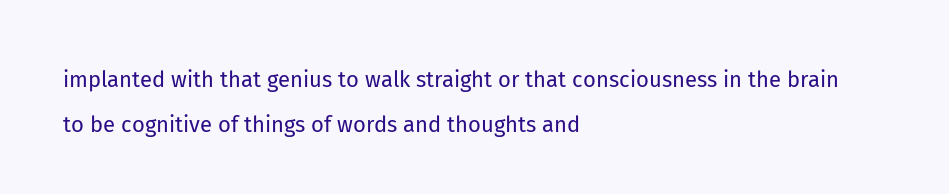implanted with that genius to walk straight or that consciousness in the brain to be cognitive of things of words and thoughts and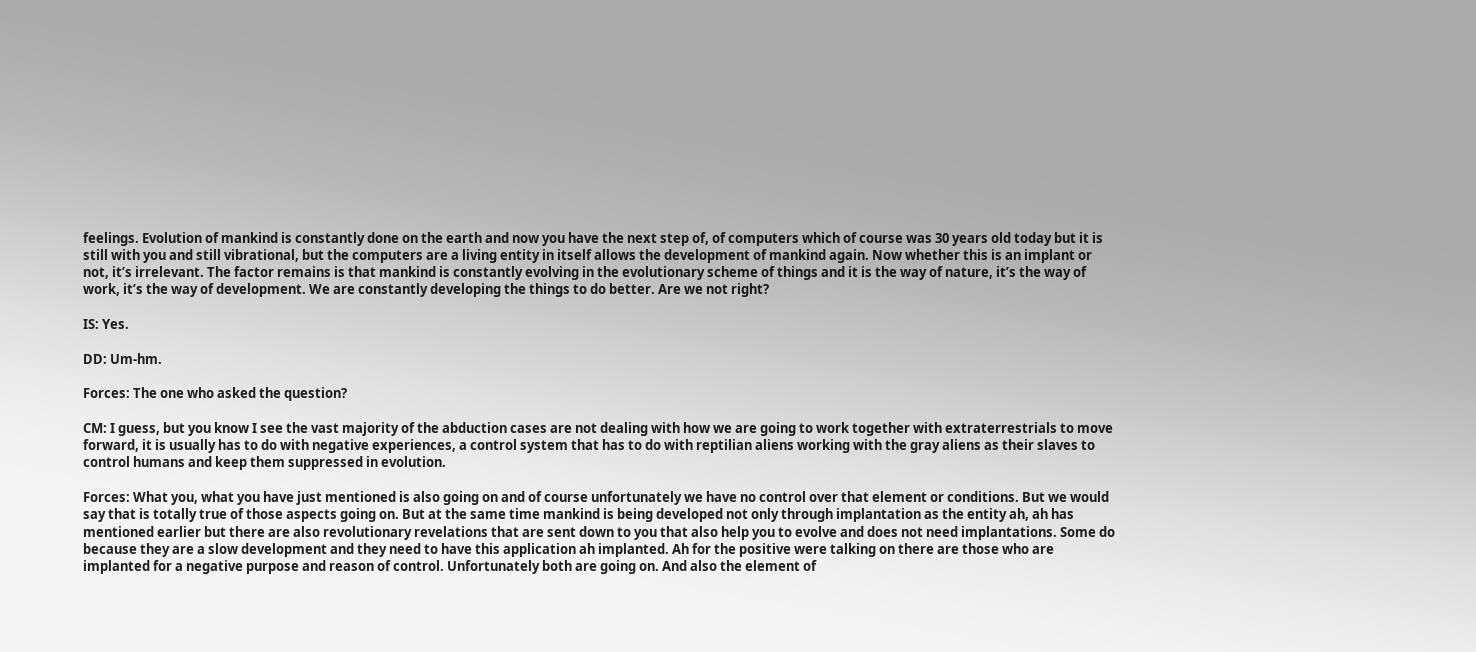feelings. Evolution of mankind is constantly done on the earth and now you have the next step of, of computers which of course was 30 years old today but it is still with you and still vibrational, but the computers are a living entity in itself allows the development of mankind again. Now whether this is an implant or not, it’s irrelevant. The factor remains is that mankind is constantly evolving in the evolutionary scheme of things and it is the way of nature, it’s the way of work, it’s the way of development. We are constantly developing the things to do better. Are we not right?

IS: Yes.

DD: Um-hm.

Forces: The one who asked the question?

CM: I guess, but you know I see the vast majority of the abduction cases are not dealing with how we are going to work together with extraterrestrials to move forward, it is usually has to do with negative experiences, a control system that has to do with reptilian aliens working with the gray aliens as their slaves to control humans and keep them suppressed in evolution.

Forces: What you, what you have just mentioned is also going on and of course unfortunately we have no control over that element or conditions. But we would say that is totally true of those aspects going on. But at the same time mankind is being developed not only through implantation as the entity ah, ah has mentioned earlier but there are also revolutionary revelations that are sent down to you that also help you to evolve and does not need implantations. Some do because they are a slow development and they need to have this application ah implanted. Ah for the positive were talking on there are those who are implanted for a negative purpose and reason of control. Unfortunately both are going on. And also the element of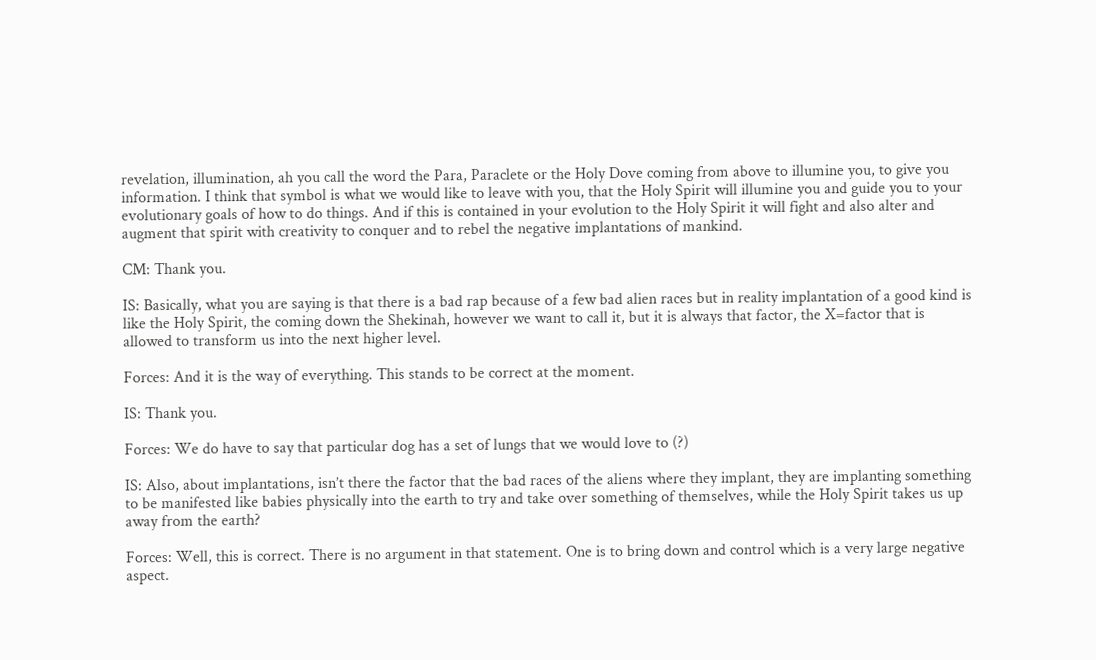revelation, illumination, ah you call the word the Para, Paraclete or the Holy Dove coming from above to illumine you, to give you information. I think that symbol is what we would like to leave with you, that the Holy Spirit will illumine you and guide you to your evolutionary goals of how to do things. And if this is contained in your evolution to the Holy Spirit it will fight and also alter and augment that spirit with creativity to conquer and to rebel the negative implantations of mankind.

CM: Thank you.

IS: Basically, what you are saying is that there is a bad rap because of a few bad alien races but in reality implantation of a good kind is like the Holy Spirit, the coming down the Shekinah, however we want to call it, but it is always that factor, the X=factor that is allowed to transform us into the next higher level.

Forces: And it is the way of everything. This stands to be correct at the moment.

IS: Thank you.

Forces: We do have to say that particular dog has a set of lungs that we would love to (?)

IS: Also, about implantations, isn’t there the factor that the bad races of the aliens where they implant, they are implanting something to be manifested like babies physically into the earth to try and take over something of themselves, while the Holy Spirit takes us up away from the earth?

Forces: Well, this is correct. There is no argument in that statement. One is to bring down and control which is a very large negative aspect.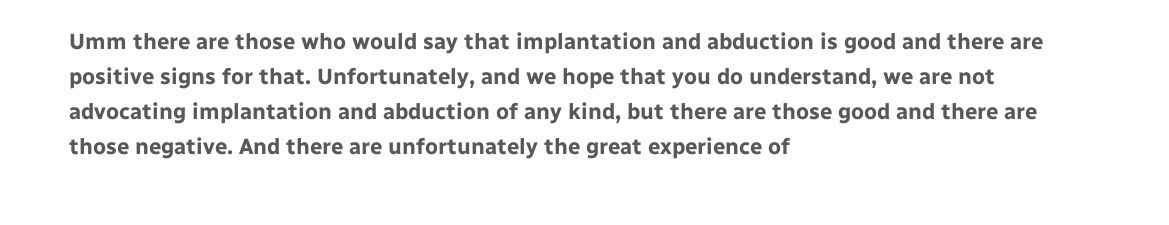Umm there are those who would say that implantation and abduction is good and there are positive signs for that. Unfortunately, and we hope that you do understand, we are not advocating implantation and abduction of any kind, but there are those good and there are those negative. And there are unfortunately the great experience of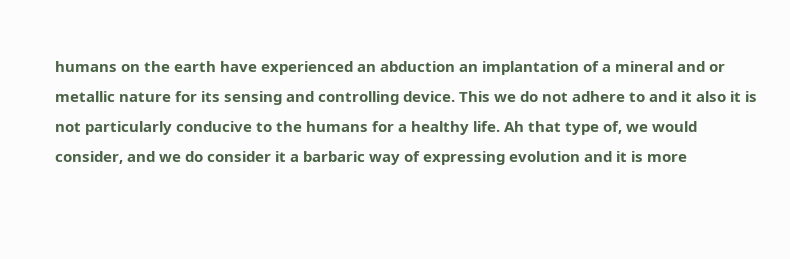humans on the earth have experienced an abduction an implantation of a mineral and or metallic nature for its sensing and controlling device. This we do not adhere to and it also it is not particularly conducive to the humans for a healthy life. Ah that type of, we would consider, and we do consider it a barbaric way of expressing evolution and it is more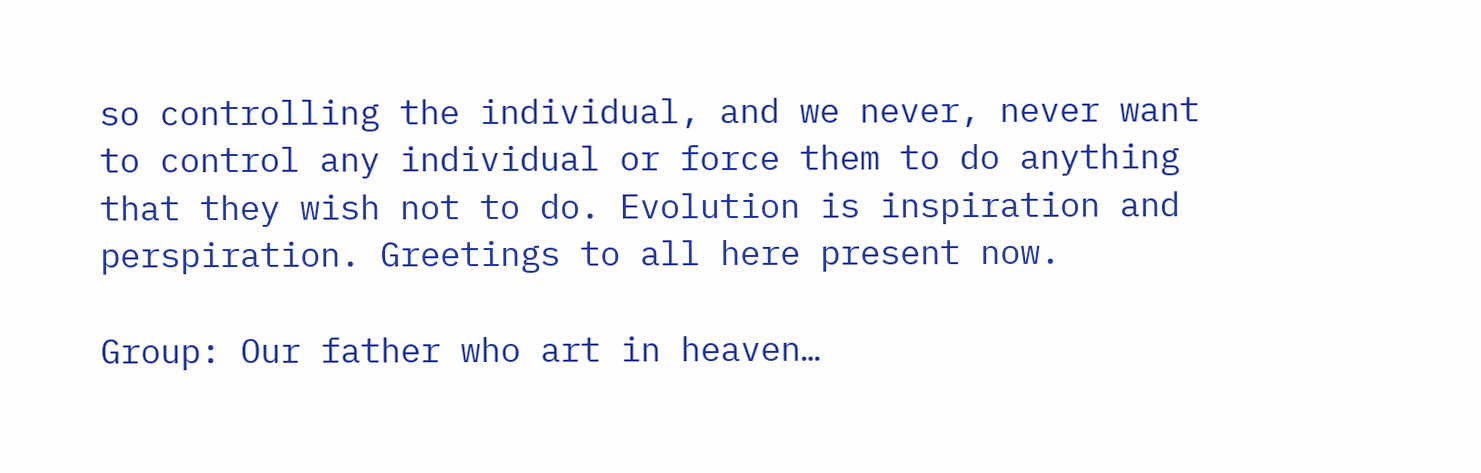so controlling the individual, and we never, never want to control any individual or force them to do anything that they wish not to do. Evolution is inspiration and perspiration. Greetings to all here present now.

Group: Our father who art in heaven…